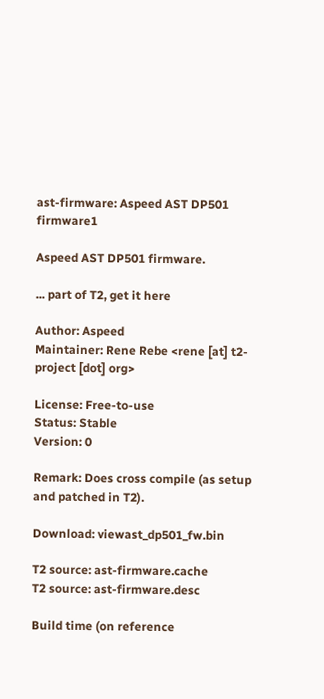ast-firmware: Aspeed AST DP501 firmware1

Aspeed AST DP501 firmware.

... part of T2, get it here

Author: Aspeed
Maintainer: Rene Rebe <rene [at] t2-project [dot] org>

License: Free-to-use
Status: Stable
Version: 0

Remark: Does cross compile (as setup and patched in T2).

Download: viewast_dp501_fw.bin

T2 source: ast-firmware.cache
T2 source: ast-firmware.desc

Build time (on reference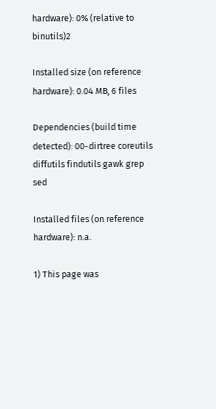hardware): 0% (relative to binutils)2

Installed size (on reference hardware): 0.04 MB, 6 files

Dependencies (build time detected): 00-dirtree coreutils diffutils findutils gawk grep sed

Installed files (on reference hardware): n.a.

1) This page was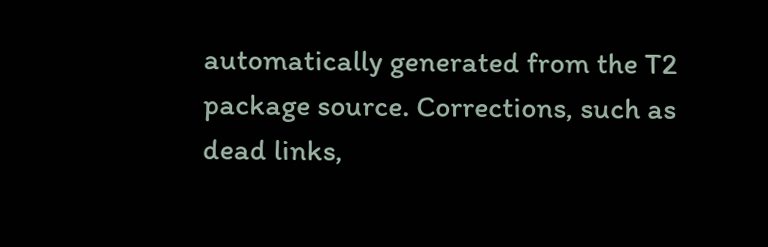automatically generated from the T2 package source. Corrections, such as dead links,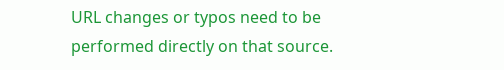URL changes or typos need to be performed directly on that source.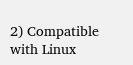2) Compatible with Linux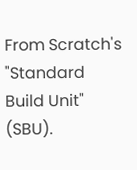From Scratch's "Standard Build Unit" (SBU).